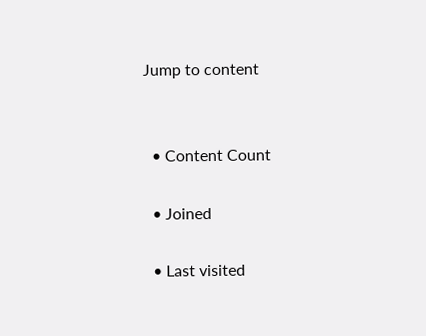Jump to content


  • Content Count

  • Joined

  • Last visited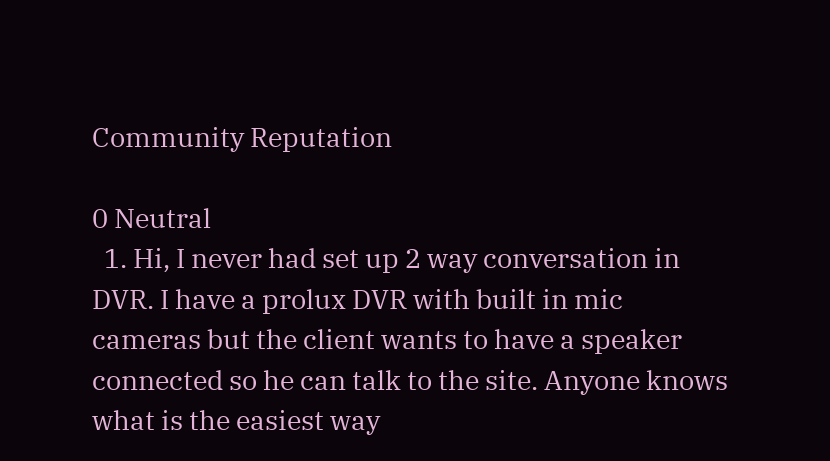Community Reputation

0 Neutral
  1. Hi, I never had set up 2 way conversation in DVR. I have a prolux DVR with built in mic cameras but the client wants to have a speaker connected so he can talk to the site. Anyone knows what is the easiest way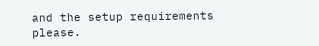and the setup requirements please.